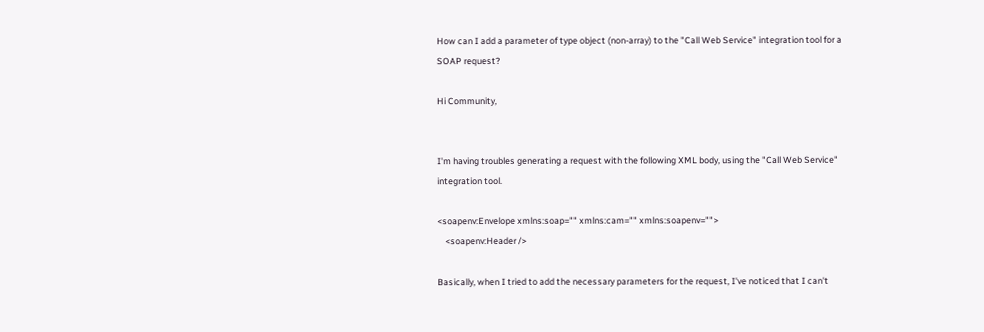How can I add a parameter of type object (non-array) to the "Call Web Service" integration tool for a SOAP request?

Hi Community,


I'm having troubles generating a request with the following XML body, using the "Call Web Service" integration tool.

<soapenv:Envelope xmlns:soap="" xmlns:cam="" xmlns:soapenv="">
    <soapenv:Header />

Basically, when I tried to add the necessary parameters for the request, I've noticed that I can't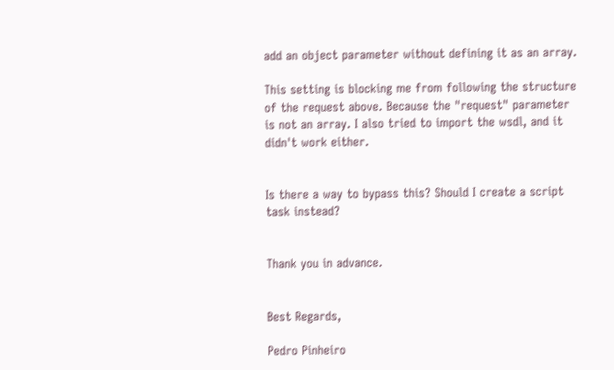add an object parameter without defining it as an array.

This setting is blocking me from following the structure of the request above. Because the "request" parameter is not an array. I also tried to import the wsdl, and it didn't work either.


Is there a way to bypass this? Should I create a script task instead?


Thank you in advance.


Best Regards,

Pedro Pinheiro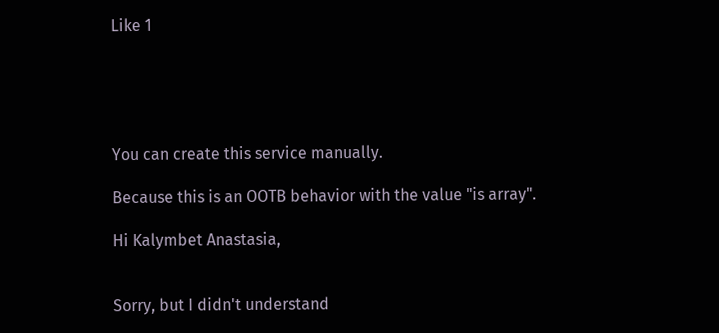Like 1





You can create this service manually.

Because this is an OOTB behavior with the value "is array".

Hi Kalymbet Anastasia,


Sorry, but I didn't understand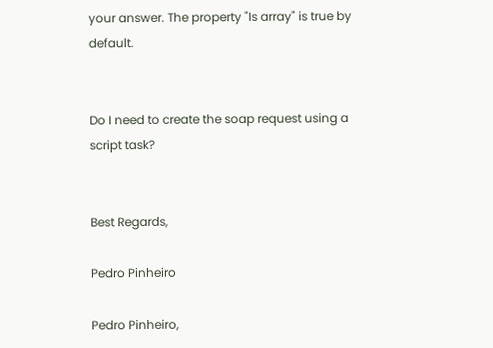your answer. The property "Is array" is true by default.


Do I need to create the soap request using a script task?


Best Regards,

Pedro Pinheiro

Pedro Pinheiro,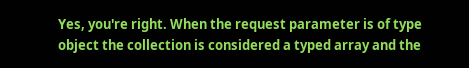Yes, you're right. When the request parameter is of type object the collection is considered a typed array and the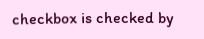checkbox is checked by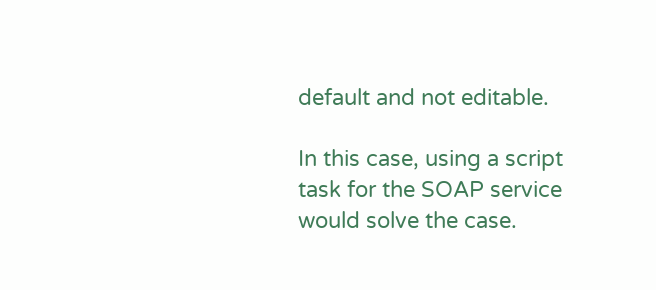default and not editable.

In this case, using a script task for the SOAP service would solve the case.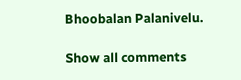Bhoobalan Palanivelu.

Show all comments